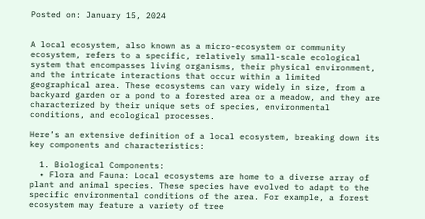Posted on: January 15, 2024


A local ecosystem, also known as a micro-ecosystem or community ecosystem, refers to a specific, relatively small-scale ecological system that encompasses living organisms, their physical environment, and the intricate interactions that occur within a limited geographical area. These ecosystems can vary widely in size, from a backyard garden or a pond to a forested area or a meadow, and they are characterized by their unique sets of species, environmental conditions, and ecological processes.

Here’s an extensive definition of a local ecosystem, breaking down its key components and characteristics:

  1. Biological Components:
  • Flora and Fauna: Local ecosystems are home to a diverse array of plant and animal species. These species have evolved to adapt to the specific environmental conditions of the area. For example, a forest ecosystem may feature a variety of tree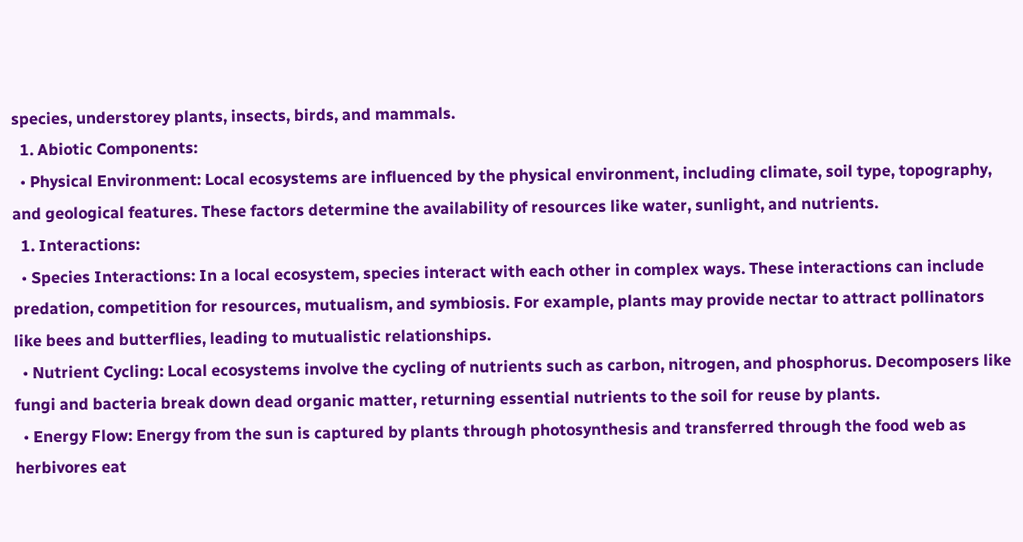species, understorey plants, insects, birds, and mammals.
  1. Abiotic Components:
  • Physical Environment: Local ecosystems are influenced by the physical environment, including climate, soil type, topography, and geological features. These factors determine the availability of resources like water, sunlight, and nutrients.
  1. Interactions:
  • Species Interactions: In a local ecosystem, species interact with each other in complex ways. These interactions can include predation, competition for resources, mutualism, and symbiosis. For example, plants may provide nectar to attract pollinators like bees and butterflies, leading to mutualistic relationships.
  • Nutrient Cycling: Local ecosystems involve the cycling of nutrients such as carbon, nitrogen, and phosphorus. Decomposers like fungi and bacteria break down dead organic matter, returning essential nutrients to the soil for reuse by plants.
  • Energy Flow: Energy from the sun is captured by plants through photosynthesis and transferred through the food web as herbivores eat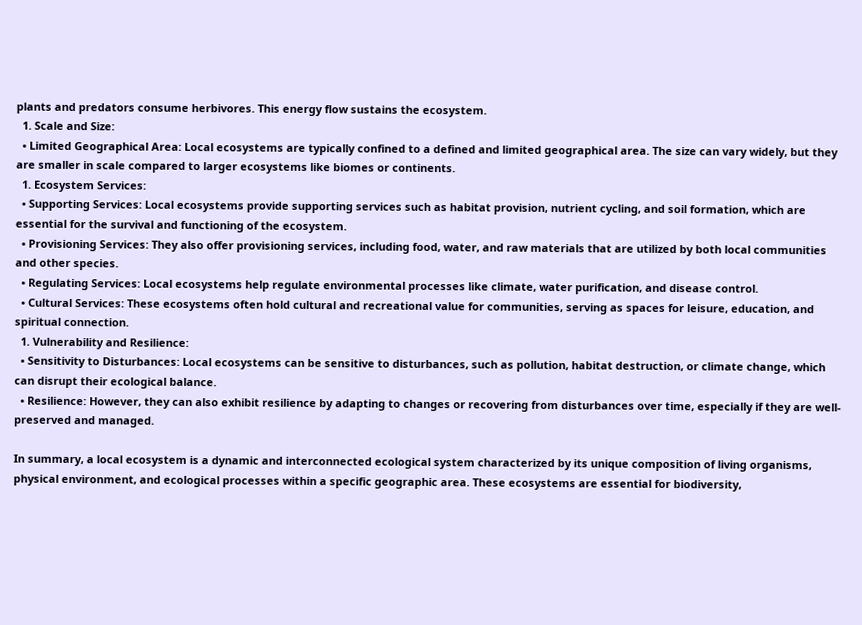plants and predators consume herbivores. This energy flow sustains the ecosystem.
  1. Scale and Size:
  • Limited Geographical Area: Local ecosystems are typically confined to a defined and limited geographical area. The size can vary widely, but they are smaller in scale compared to larger ecosystems like biomes or continents.
  1. Ecosystem Services:
  • Supporting Services: Local ecosystems provide supporting services such as habitat provision, nutrient cycling, and soil formation, which are essential for the survival and functioning of the ecosystem.
  • Provisioning Services: They also offer provisioning services, including food, water, and raw materials that are utilized by both local communities and other species.
  • Regulating Services: Local ecosystems help regulate environmental processes like climate, water purification, and disease control.
  • Cultural Services: These ecosystems often hold cultural and recreational value for communities, serving as spaces for leisure, education, and spiritual connection.
  1. Vulnerability and Resilience:
  • Sensitivity to Disturbances: Local ecosystems can be sensitive to disturbances, such as pollution, habitat destruction, or climate change, which can disrupt their ecological balance.
  • Resilience: However, they can also exhibit resilience by adapting to changes or recovering from disturbances over time, especially if they are well-preserved and managed.

In summary, a local ecosystem is a dynamic and interconnected ecological system characterized by its unique composition of living organisms, physical environment, and ecological processes within a specific geographic area. These ecosystems are essential for biodiversity,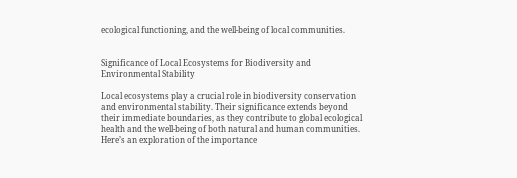ecological functioning, and the well-being of local communities.


Significance of Local Ecosystems for Biodiversity and Environmental Stability

Local ecosystems play a crucial role in biodiversity conservation and environmental stability. Their significance extends beyond their immediate boundaries, as they contribute to global ecological health and the well-being of both natural and human communities. Here’s an exploration of the importance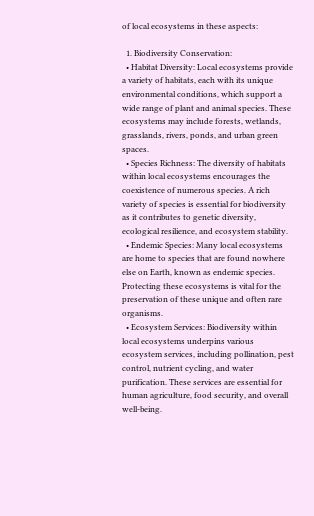of local ecosystems in these aspects:

  1. Biodiversity Conservation:
  • Habitat Diversity: Local ecosystems provide a variety of habitats, each with its unique environmental conditions, which support a wide range of plant and animal species. These ecosystems may include forests, wetlands, grasslands, rivers, ponds, and urban green spaces.
  • Species Richness: The diversity of habitats within local ecosystems encourages the coexistence of numerous species. A rich variety of species is essential for biodiversity as it contributes to genetic diversity, ecological resilience, and ecosystem stability.
  • Endemic Species: Many local ecosystems are home to species that are found nowhere else on Earth, known as endemic species. Protecting these ecosystems is vital for the preservation of these unique and often rare organisms.
  • Ecosystem Services: Biodiversity within local ecosystems underpins various ecosystem services, including pollination, pest control, nutrient cycling, and water purification. These services are essential for human agriculture, food security, and overall well-being.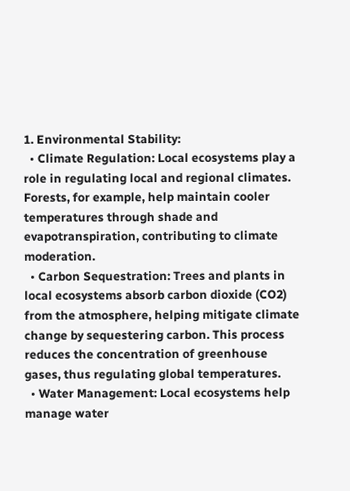1. Environmental Stability:
  • Climate Regulation: Local ecosystems play a role in regulating local and regional climates. Forests, for example, help maintain cooler temperatures through shade and evapotranspiration, contributing to climate moderation.
  • Carbon Sequestration: Trees and plants in local ecosystems absorb carbon dioxide (CO2) from the atmosphere, helping mitigate climate change by sequestering carbon. This process reduces the concentration of greenhouse gases, thus regulating global temperatures.
  • Water Management: Local ecosystems help manage water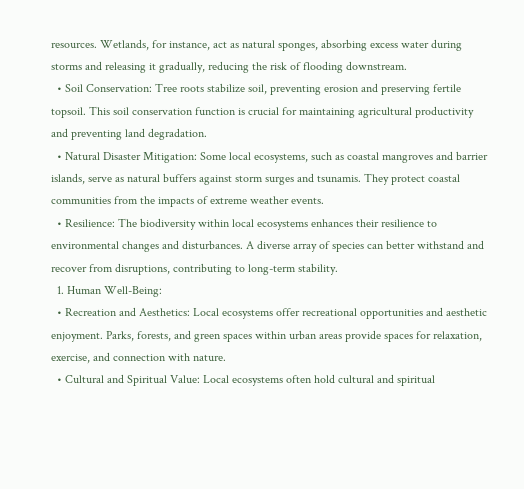resources. Wetlands, for instance, act as natural sponges, absorbing excess water during storms and releasing it gradually, reducing the risk of flooding downstream.
  • Soil Conservation: Tree roots stabilize soil, preventing erosion and preserving fertile topsoil. This soil conservation function is crucial for maintaining agricultural productivity and preventing land degradation.
  • Natural Disaster Mitigation: Some local ecosystems, such as coastal mangroves and barrier islands, serve as natural buffers against storm surges and tsunamis. They protect coastal communities from the impacts of extreme weather events.
  • Resilience: The biodiversity within local ecosystems enhances their resilience to environmental changes and disturbances. A diverse array of species can better withstand and recover from disruptions, contributing to long-term stability.
  1. Human Well-Being:
  • Recreation and Aesthetics: Local ecosystems offer recreational opportunities and aesthetic enjoyment. Parks, forests, and green spaces within urban areas provide spaces for relaxation, exercise, and connection with nature.
  • Cultural and Spiritual Value: Local ecosystems often hold cultural and spiritual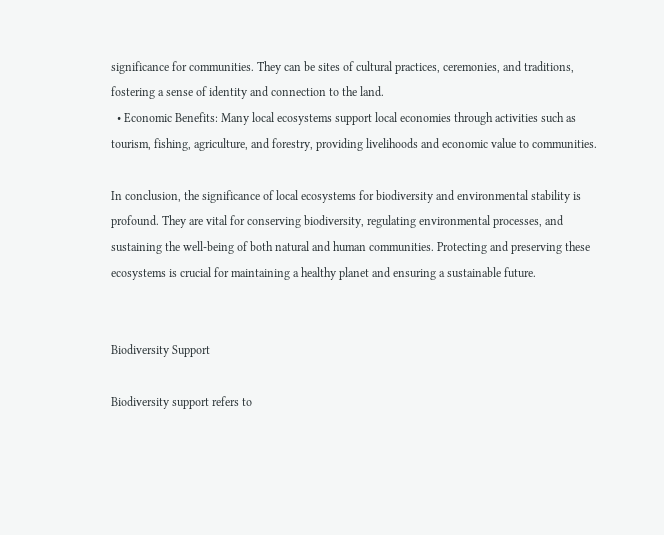significance for communities. They can be sites of cultural practices, ceremonies, and traditions, fostering a sense of identity and connection to the land.
  • Economic Benefits: Many local ecosystems support local economies through activities such as tourism, fishing, agriculture, and forestry, providing livelihoods and economic value to communities.

In conclusion, the significance of local ecosystems for biodiversity and environmental stability is profound. They are vital for conserving biodiversity, regulating environmental processes, and sustaining the well-being of both natural and human communities. Protecting and preserving these ecosystems is crucial for maintaining a healthy planet and ensuring a sustainable future.


Biodiversity Support

Biodiversity support refers to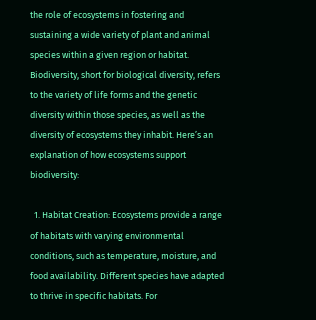the role of ecosystems in fostering and sustaining a wide variety of plant and animal species within a given region or habitat. Biodiversity, short for biological diversity, refers to the variety of life forms and the genetic diversity within those species, as well as the diversity of ecosystems they inhabit. Here’s an explanation of how ecosystems support biodiversity:

  1. Habitat Creation: Ecosystems provide a range of habitats with varying environmental conditions, such as temperature, moisture, and food availability. Different species have adapted to thrive in specific habitats. For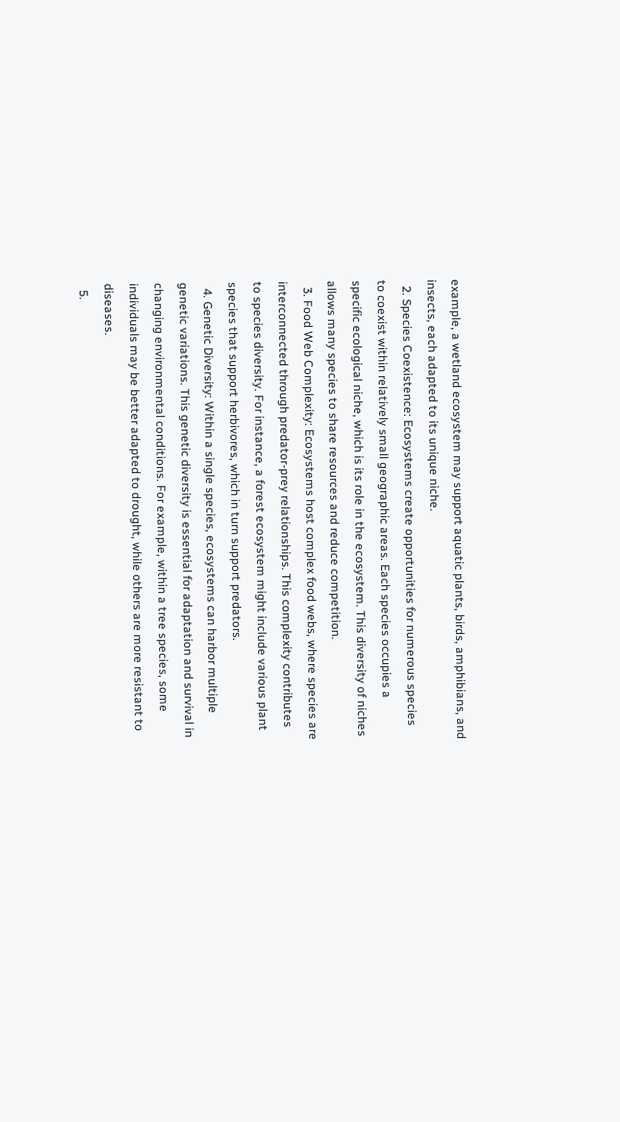example, a wetland ecosystem may support aquatic plants, birds, amphibians, and insects, each adapted to its unique niche.
  2. Species Coexistence: Ecosystems create opportunities for numerous species to coexist within relatively small geographic areas. Each species occupies a specific ecological niche, which is its role in the ecosystem. This diversity of niches allows many species to share resources and reduce competition.
  3. Food Web Complexity: Ecosystems host complex food webs, where species are interconnected through predator-prey relationships. This complexity contributes to species diversity. For instance, a forest ecosystem might include various plant species that support herbivores, which in turn support predators.
  4. Genetic Diversity: Within a single species, ecosystems can harbor multiple genetic variations. This genetic diversity is essential for adaptation and survival in changing environmental conditions. For example, within a tree species, some individuals may be better adapted to drought, while others are more resistant to diseases.
  5.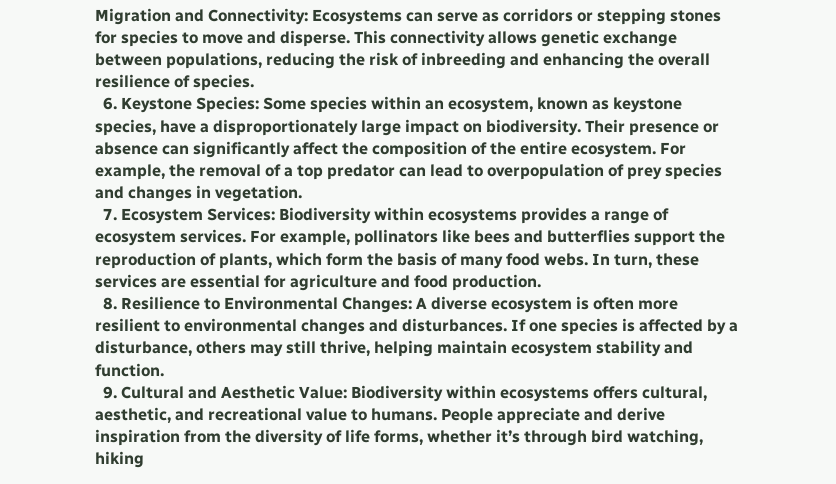Migration and Connectivity: Ecosystems can serve as corridors or stepping stones for species to move and disperse. This connectivity allows genetic exchange between populations, reducing the risk of inbreeding and enhancing the overall resilience of species.
  6. Keystone Species: Some species within an ecosystem, known as keystone species, have a disproportionately large impact on biodiversity. Their presence or absence can significantly affect the composition of the entire ecosystem. For example, the removal of a top predator can lead to overpopulation of prey species and changes in vegetation.
  7. Ecosystem Services: Biodiversity within ecosystems provides a range of ecosystem services. For example, pollinators like bees and butterflies support the reproduction of plants, which form the basis of many food webs. In turn, these services are essential for agriculture and food production.
  8. Resilience to Environmental Changes: A diverse ecosystem is often more resilient to environmental changes and disturbances. If one species is affected by a disturbance, others may still thrive, helping maintain ecosystem stability and function.
  9. Cultural and Aesthetic Value: Biodiversity within ecosystems offers cultural, aesthetic, and recreational value to humans. People appreciate and derive inspiration from the diversity of life forms, whether it’s through bird watching, hiking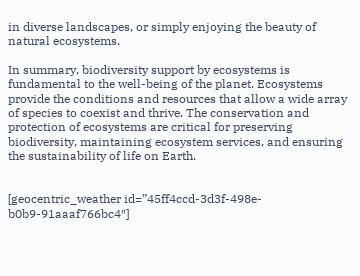in diverse landscapes, or simply enjoying the beauty of natural ecosystems.

In summary, biodiversity support by ecosystems is fundamental to the well-being of the planet. Ecosystems provide the conditions and resources that allow a wide array of species to coexist and thrive. The conservation and protection of ecosystems are critical for preserving biodiversity, maintaining ecosystem services, and ensuring the sustainability of life on Earth.


[geocentric_weather id=”45ff4ccd-3d3f-498e-b0b9-91aaaf766bc4″]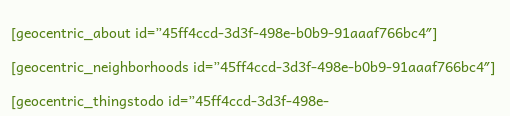[geocentric_about id=”45ff4ccd-3d3f-498e-b0b9-91aaaf766bc4″]

[geocentric_neighborhoods id=”45ff4ccd-3d3f-498e-b0b9-91aaaf766bc4″]

[geocentric_thingstodo id=”45ff4ccd-3d3f-498e-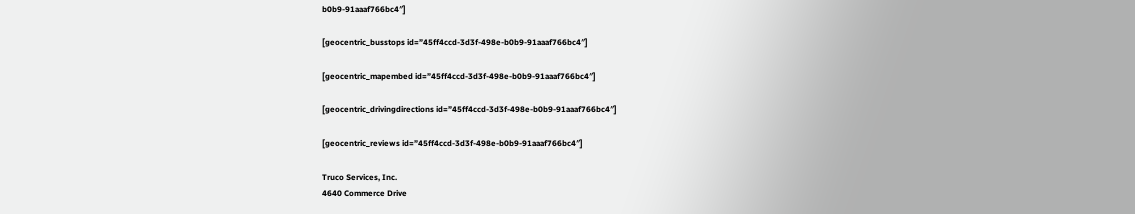b0b9-91aaaf766bc4″]

[geocentric_busstops id=”45ff4ccd-3d3f-498e-b0b9-91aaaf766bc4″]

[geocentric_mapembed id=”45ff4ccd-3d3f-498e-b0b9-91aaaf766bc4″]

[geocentric_drivingdirections id=”45ff4ccd-3d3f-498e-b0b9-91aaaf766bc4″]

[geocentric_reviews id=”45ff4ccd-3d3f-498e-b0b9-91aaaf766bc4″]

Truco Services, Inc.
4640 Commerce Drive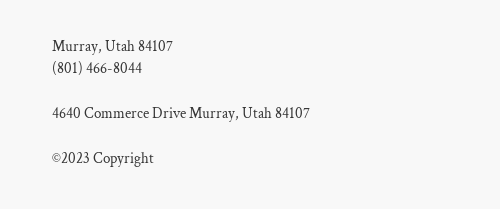Murray, Utah 84107
(801) 466-8044

4640 Commerce Drive Murray, Utah 84107

©2023 Copyright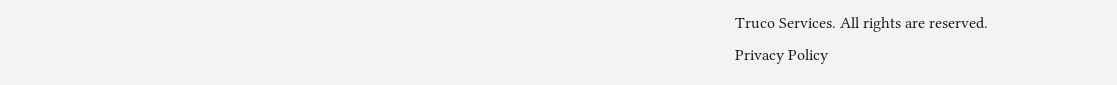Truco Services. All rights are reserved.
Privacy Policy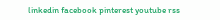linkedin facebook pinterest youtube rss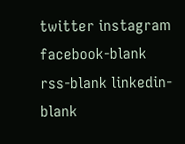twitter instagram facebook-blank rss-blank linkedin-blank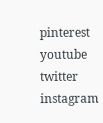pinterest youtube twitter instagram